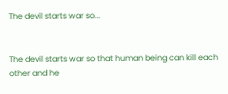The devil starts war so...


The devil starts war so that human being can kill each other and he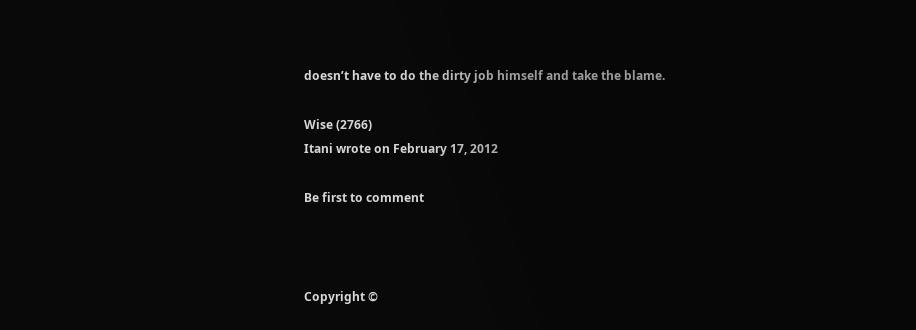doesn’t have to do the dirty job himself and take the blame.

Wise (2766)
Itani wrote on February 17, 2012

Be first to comment



Copyright ©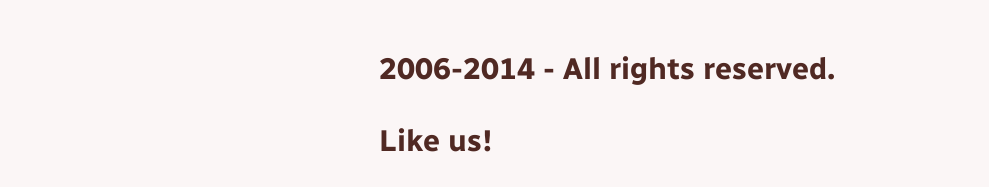2006-2014 - All rights reserved.

Like us!